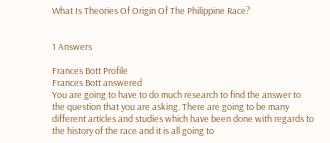What Is Theories Of Origin Of The Philippine Race?


1 Answers

Frances Bott Profile
Frances Bott answered
You are going to have to do much research to find the answer to the question that you are asking. There are going to be many different articles and studies which have been done with regards to the history of the race and it is all going to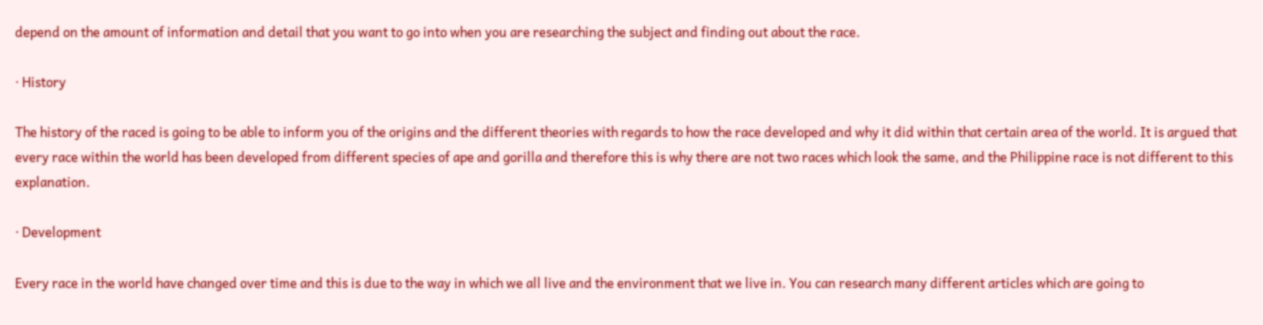depend on the amount of information and detail that you want to go into when you are researching the subject and finding out about the race.

· History

The history of the raced is going to be able to inform you of the origins and the different theories with regards to how the race developed and why it did within that certain area of the world. It is argued that every race within the world has been developed from different species of ape and gorilla and therefore this is why there are not two races which look the same, and the Philippine race is not different to this explanation.

· Development

Every race in the world have changed over time and this is due to the way in which we all live and the environment that we live in. You can research many different articles which are going to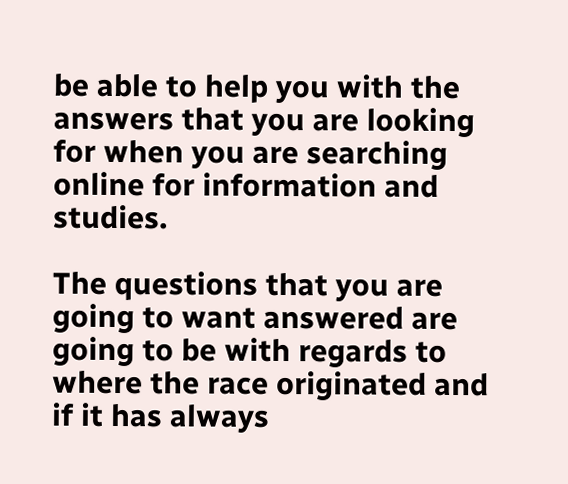be able to help you with the answers that you are looking for when you are searching online for information and studies.

The questions that you are going to want answered are going to be with regards to where the race originated and if it has always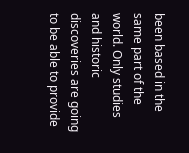been based in the same part of the world. Only studies and historic discoveries are going to be able to provide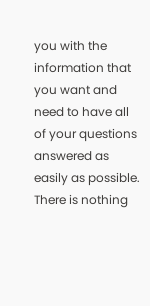you with the information that you want and need to have all of your questions answered as easily as possible. There is nothing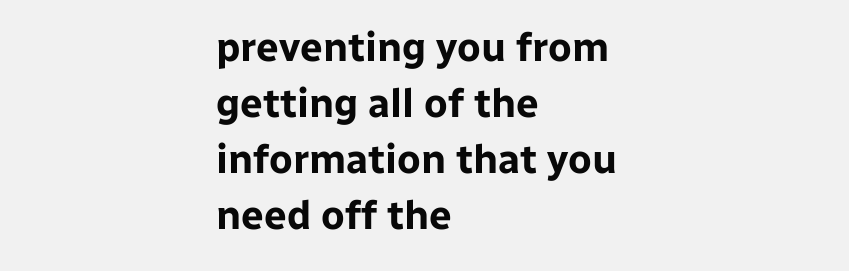preventing you from getting all of the information that you need off the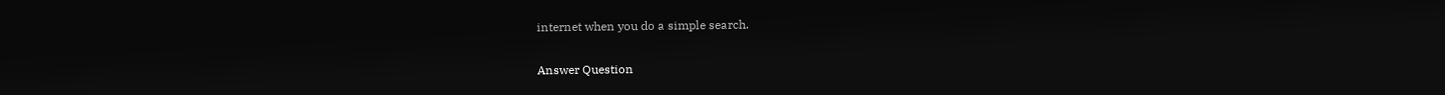internet when you do a simple search.

Answer Question